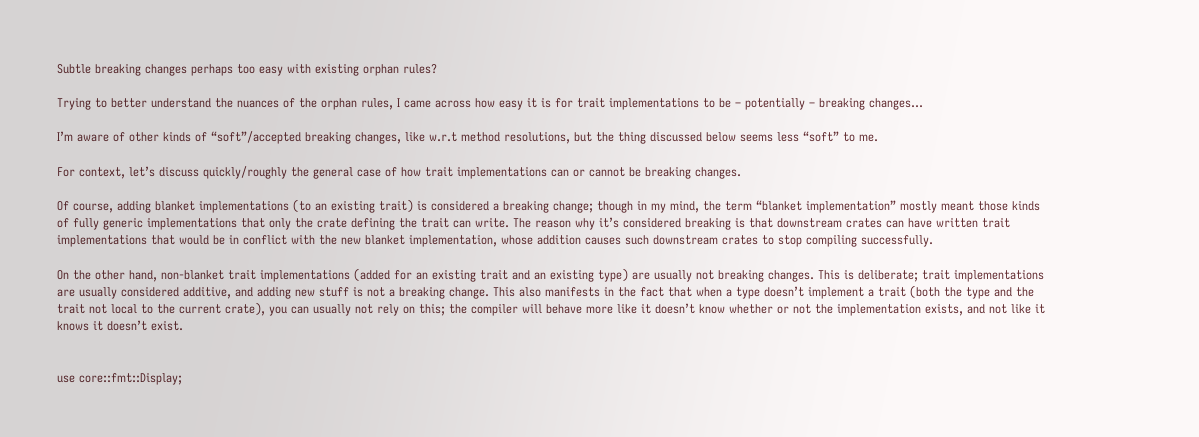Subtle breaking changes perhaps too easy with existing orphan rules?

Trying to better understand the nuances of the orphan rules, I came across how easy it is for trait implementations to be – potentially – breaking changes…

I’m aware of other kinds of “soft”/accepted breaking changes, like w.r.t method resolutions, but the thing discussed below seems less “soft” to me.

For context, let’s discuss quickly/roughly the general case of how trait implementations can or cannot be breaking changes.

Of course, adding blanket implementations (to an existing trait) is considered a breaking change; though in my mind, the term “blanket implementation” mostly meant those kinds of fully generic implementations that only the crate defining the trait can write. The reason why it’s considered breaking is that downstream crates can have written trait implementations that would be in conflict with the new blanket implementation, whose addition causes such downstream crates to stop compiling successfully.

On the other hand, non-blanket trait implementations (added for an existing trait and an existing type) are usually not breaking changes. This is deliberate; trait implementations are usually considered additive, and adding new stuff is not a breaking change. This also manifests in the fact that when a type doesn’t implement a trait (both the type and the trait not local to the current crate), you can usually not rely on this; the compiler will behave more like it doesn’t know whether or not the implementation exists, and not like it knows it doesn’t exist.


use core::fmt::Display;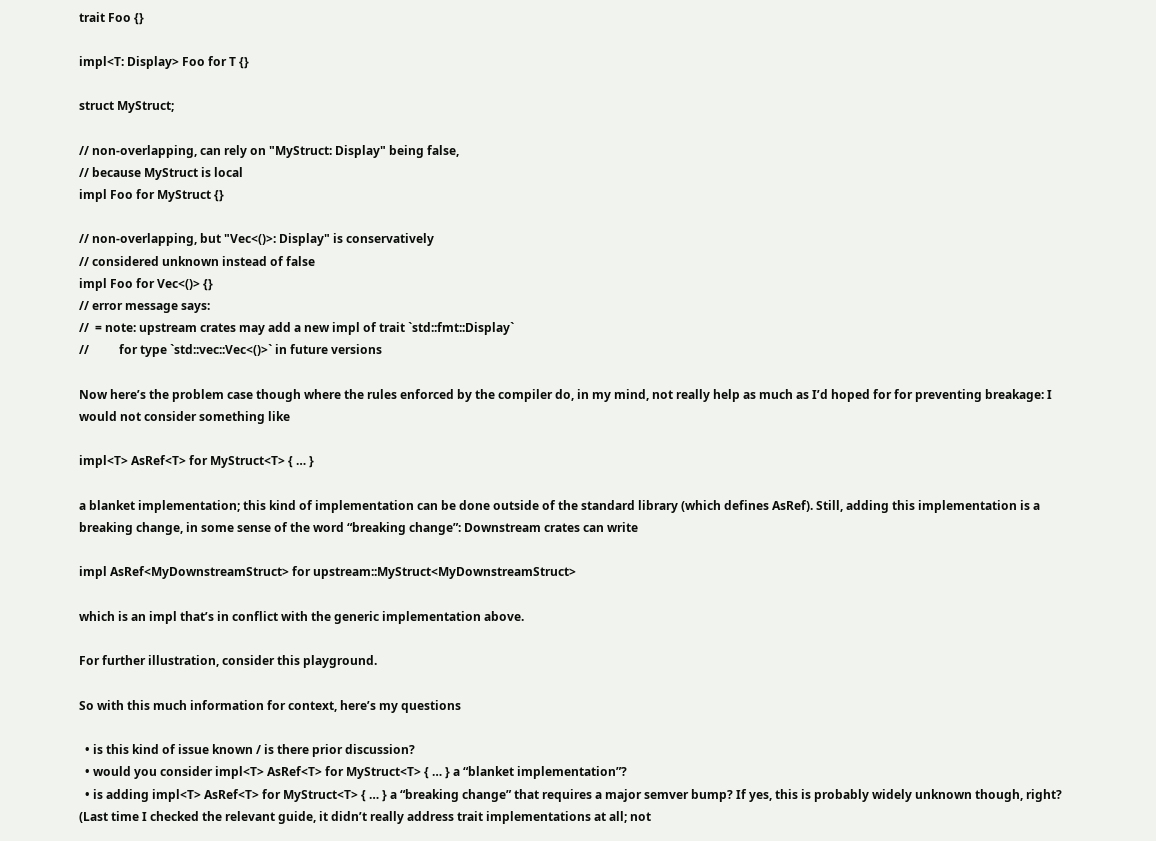trait Foo {}

impl<T: Display> Foo for T {}

struct MyStruct;

// non-overlapping, can rely on "MyStruct: Display" being false,
// because MyStruct is local
impl Foo for MyStruct {}

// non-overlapping, but "Vec<()>: Display" is conservatively
// considered unknown instead of false
impl Foo for Vec<()> {}
// error message says:
//  = note: upstream crates may add a new impl of trait `std::fmt::Display`
//          for type `std::vec::Vec<()>` in future versions

Now here’s the problem case though where the rules enforced by the compiler do, in my mind, not really help as much as I’d hoped for for preventing breakage: I would not consider something like

impl<T> AsRef<T> for MyStruct<T> { … }

a blanket implementation; this kind of implementation can be done outside of the standard library (which defines AsRef). Still, adding this implementation is a breaking change, in some sense of the word “breaking change”: Downstream crates can write

impl AsRef<MyDownstreamStruct> for upstream::MyStruct<MyDownstreamStruct>

which is an impl that’s in conflict with the generic implementation above.

For further illustration, consider this playground.

So with this much information for context, here’s my questions

  • is this kind of issue known / is there prior discussion?
  • would you consider impl<T> AsRef<T> for MyStruct<T> { … } a “blanket implementation”?
  • is adding impl<T> AsRef<T> for MyStruct<T> { … } a “breaking change” that requires a major semver bump? If yes, this is probably widely unknown though, right? (Last time I checked the relevant guide, it didn’t really address trait implementations at all; not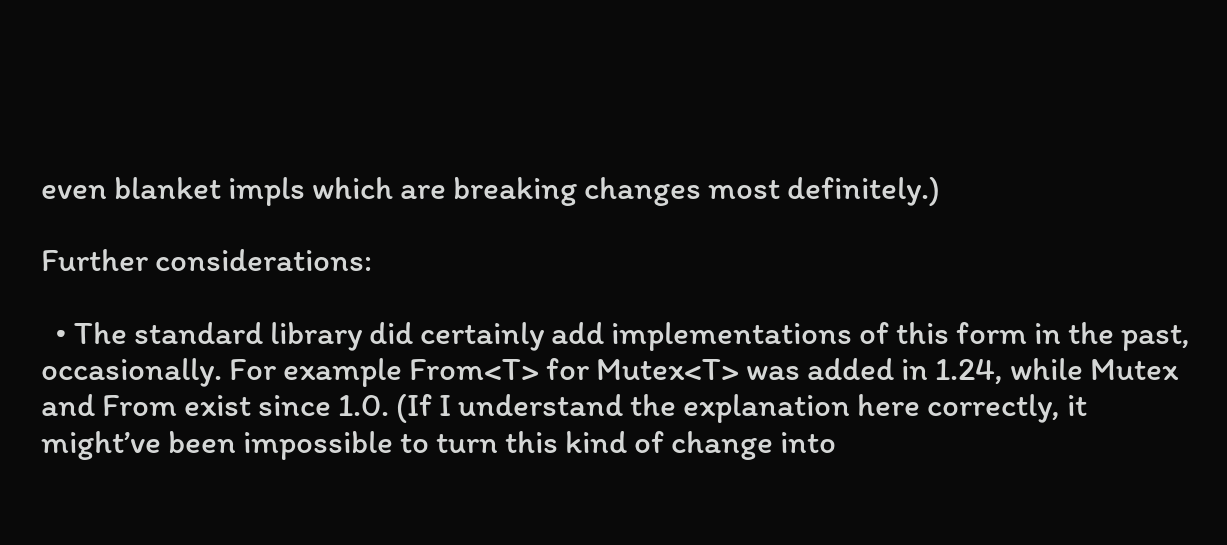even blanket impls which are breaking changes most definitely.)

Further considerations:

  • The standard library did certainly add implementations of this form in the past, occasionally. For example From<T> for Mutex<T> was added in 1.24, while Mutex and From exist since 1.0. (If I understand the explanation here correctly, it might’ve been impossible to turn this kind of change into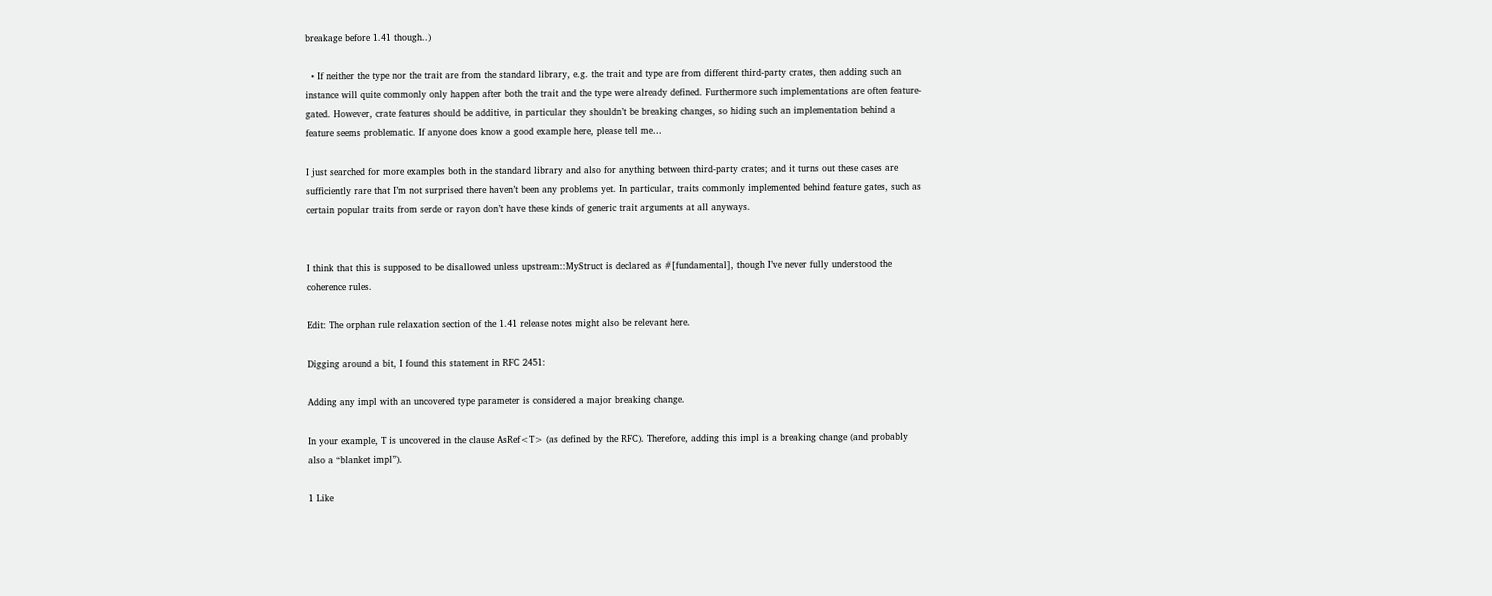breakage before 1.41 though..)

  • If neither the type nor the trait are from the standard library, e.g. the trait and type are from different third-party crates, then adding such an instance will quite commonly only happen after both the trait and the type were already defined. Furthermore such implementations are often feature-gated. However, crate features should be additive, in particular they shouldn’t be breaking changes, so hiding such an implementation behind a feature seems problematic. If anyone does know a good example here, please tell me…

I just searched for more examples both in the standard library and also for anything between third-party crates; and it turns out these cases are sufficiently rare that I’m not surprised there haven’t been any problems yet. In particular, traits commonly implemented behind feature gates, such as certain popular traits from serde or rayon don’t have these kinds of generic trait arguments at all anyways.


I think that this is supposed to be disallowed unless upstream::MyStruct is declared as #[fundamental], though I’ve never fully understood the coherence rules.

Edit: The orphan rule relaxation section of the 1.41 release notes might also be relevant here.

Digging around a bit, I found this statement in RFC 2451:

Adding any impl with an uncovered type parameter is considered a major breaking change.

In your example, T is uncovered in the clause AsRef<T> (as defined by the RFC). Therefore, adding this impl is a breaking change (and probably also a “blanket impl”).

1 Like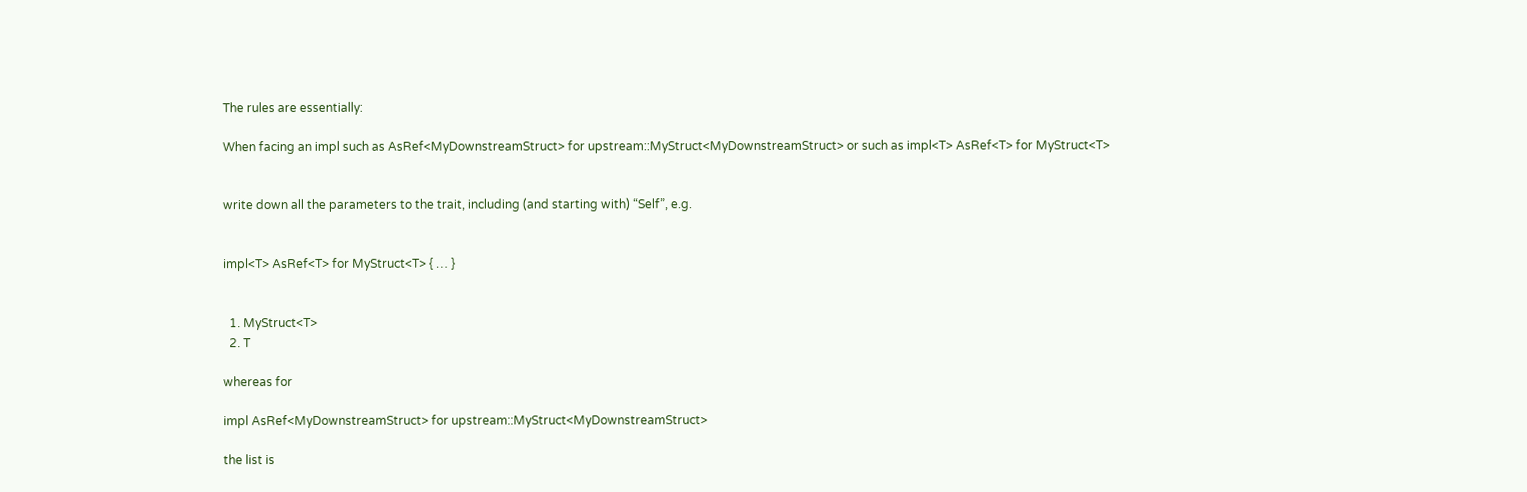The rules are essentially:

When facing an impl such as AsRef<MyDownstreamStruct> for upstream::MyStruct<MyDownstreamStruct> or such as impl<T> AsRef<T> for MyStruct<T>


write down all the parameters to the trait, including (and starting with) “Self”, e.g.


impl<T> AsRef<T> for MyStruct<T> { … }


  1. MyStruct<T>
  2. T

whereas for

impl AsRef<MyDownstreamStruct> for upstream::MyStruct<MyDownstreamStruct>

the list is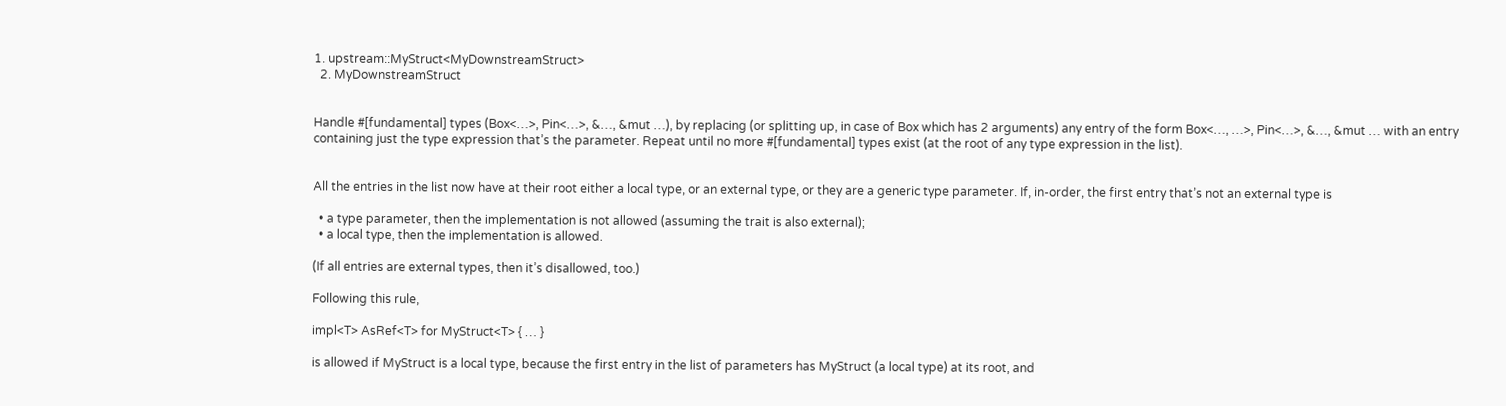1. upstream::MyStruct<MyDownstreamStruct>
  2. MyDownstreamStruct


Handle #[fundamental] types (Box<…>, Pin<…>, &…, &mut …), by replacing (or splitting up, in case of Box which has 2 arguments) any entry of the form Box<…, …>, Pin<…>, &…, &mut … with an entry containing just the type expression that’s the parameter. Repeat until no more #[fundamental] types exist (at the root of any type expression in the list).


All the entries in the list now have at their root either a local type, or an external type, or they are a generic type parameter. If, in-order, the first entry that’s not an external type is

  • a type parameter, then the implementation is not allowed (assuming the trait is also external);
  • a local type, then the implementation is allowed.

(If all entries are external types, then it’s disallowed, too.)

Following this rule,

impl<T> AsRef<T> for MyStruct<T> { … }

is allowed if MyStruct is a local type, because the first entry in the list of parameters has MyStruct (a local type) at its root, and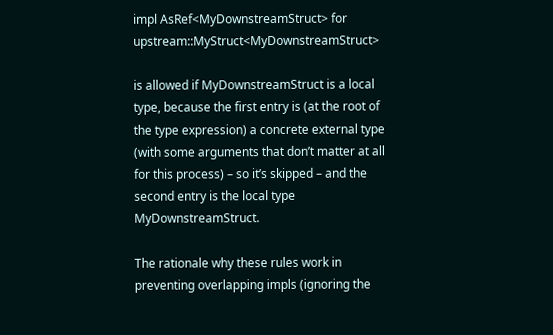impl AsRef<MyDownstreamStruct> for upstream::MyStruct<MyDownstreamStruct>

is allowed if MyDownstreamStruct is a local type, because the first entry is (at the root of the type expression) a concrete external type (with some arguments that don’t matter at all for this process) – so it’s skipped – and the second entry is the local type MyDownstreamStruct.

The rationale why these rules work in preventing overlapping impls (ignoring the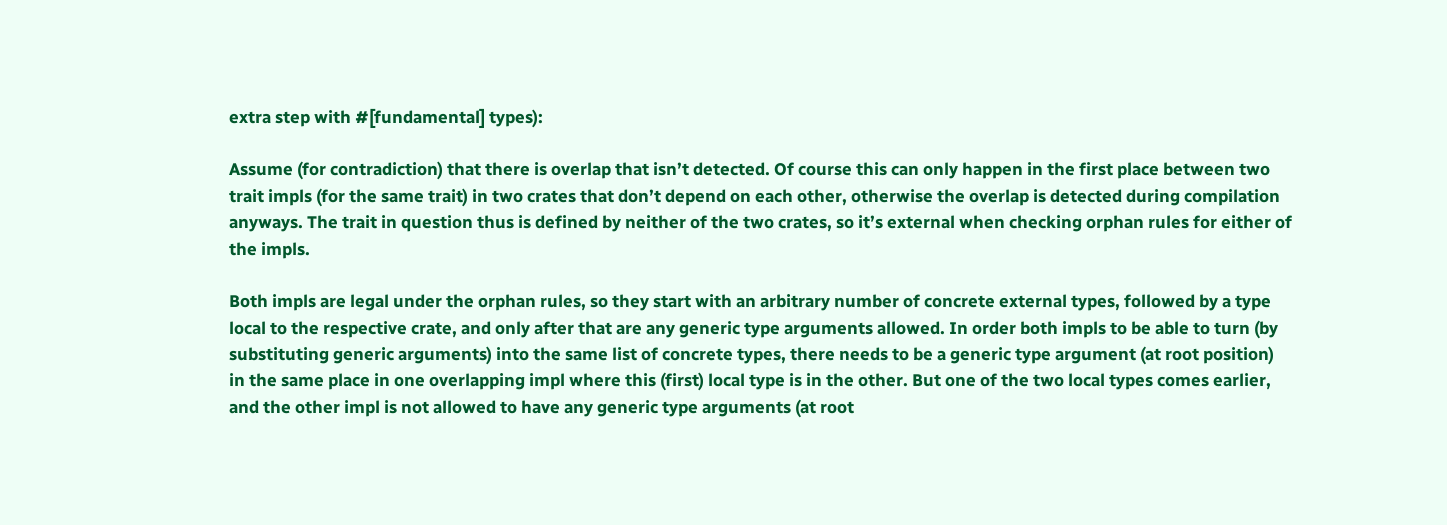extra step with #[fundamental] types):

Assume (for contradiction) that there is overlap that isn’t detected. Of course this can only happen in the first place between two trait impls (for the same trait) in two crates that don’t depend on each other, otherwise the overlap is detected during compilation anyways. The trait in question thus is defined by neither of the two crates, so it’s external when checking orphan rules for either of the impls.

Both impls are legal under the orphan rules, so they start with an arbitrary number of concrete external types, followed by a type local to the respective crate, and only after that are any generic type arguments allowed. In order both impls to be able to turn (by substituting generic arguments) into the same list of concrete types, there needs to be a generic type argument (at root position) in the same place in one overlapping impl where this (first) local type is in the other. But one of the two local types comes earlier, and the other impl is not allowed to have any generic type arguments (at root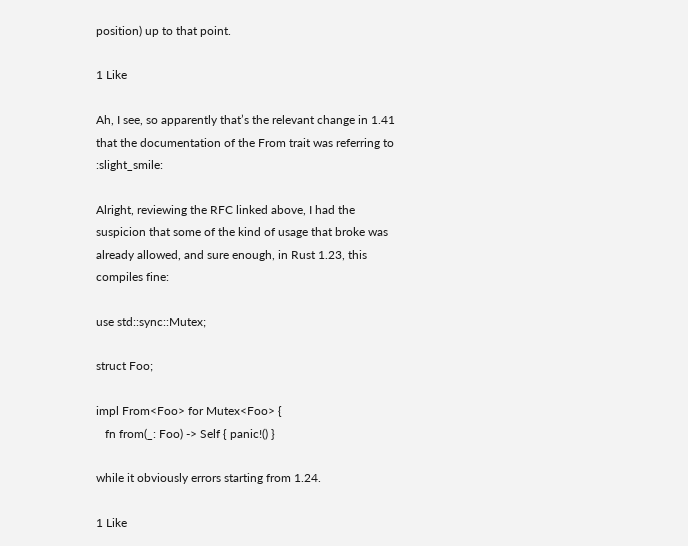position) up to that point.

1 Like

Ah, I see, so apparently that’s the relevant change in 1.41 that the documentation of the From trait was referring to :slight_smile:

Alright, reviewing the RFC linked above, I had the suspicion that some of the kind of usage that broke was already allowed, and sure enough, in Rust 1.23, this compiles fine:

use std::sync::Mutex;

struct Foo;

impl From<Foo> for Mutex<Foo> {
   fn from(_: Foo) -> Self { panic!() }

while it obviously errors starting from 1.24.

1 Like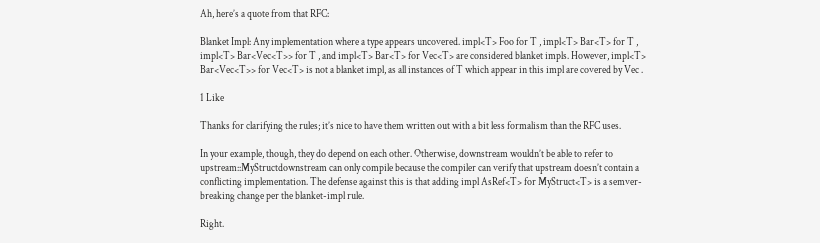Ah, here’s a quote from that RFC:

Blanket Impl: Any implementation where a type appears uncovered. impl<T> Foo for T , impl<T> Bar<T> for T , impl<T> Bar<Vec<T>> for T , and impl<T> Bar<T> for Vec<T> are considered blanket impls. However, impl<T> Bar<Vec<T>> for Vec<T> is not a blanket impl, as all instances of T which appear in this impl are covered by Vec .

1 Like

Thanks for clarifying the rules; it’s nice to have them written out with a bit less formalism than the RFC uses.

In your example, though, they do depend on each other. Otherwise, downstream wouldn’t be able to refer to upstream::MyStructdownstream can only compile because the compiler can verify that upstream doesn’t contain a conflicting implementation. The defense against this is that adding impl AsRef<T> for MyStruct<T> is a semver-breaking change per the blanket-impl rule.

Right.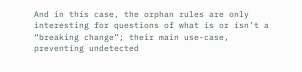And in this case, the orphan rules are only interesting for questions of what is or isn’t a “breaking change”; their main use-case, preventing undetected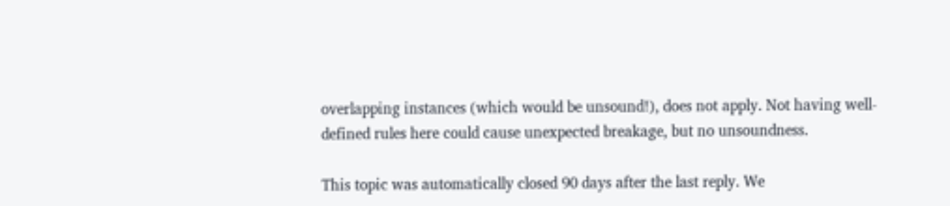overlapping instances (which would be unsound!), does not apply. Not having well-defined rules here could cause unexpected breakage, but no unsoundness.

This topic was automatically closed 90 days after the last reply. We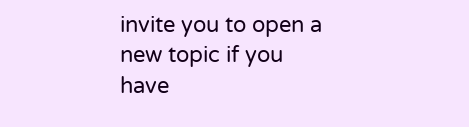invite you to open a new topic if you have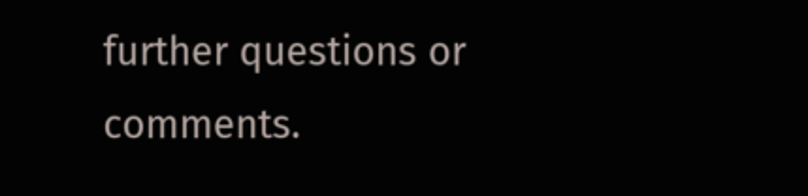further questions or comments.